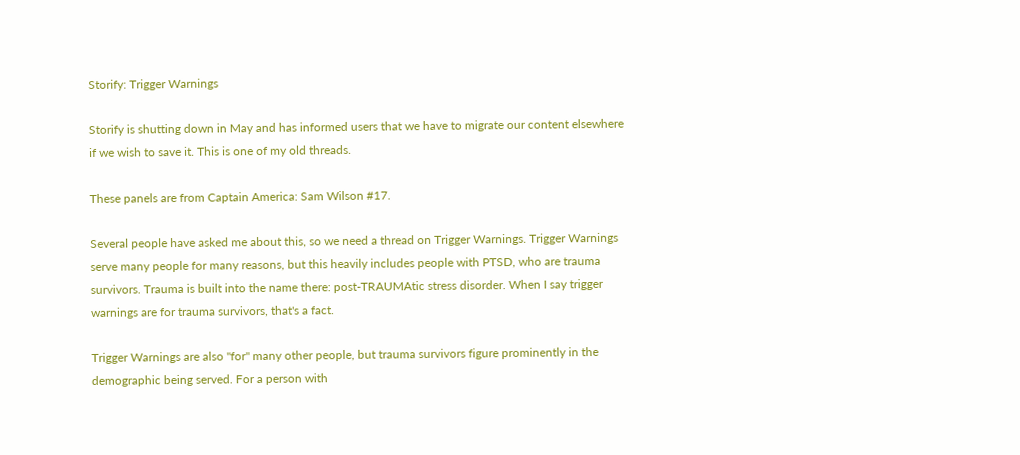Storify: Trigger Warnings

Storify is shutting down in May and has informed users that we have to migrate our content elsewhere if we wish to save it. This is one of my old threads.

These panels are from Captain America: Sam Wilson #17.

Several people have asked me about this, so we need a thread on Trigger Warnings. Trigger Warnings serve many people for many reasons, but this heavily includes people with PTSD, who are trauma survivors. Trauma is built into the name there: post-TRAUMAtic stress disorder. When I say trigger warnings are for trauma survivors, that's a fact.

Trigger Warnings are also "for" many other people, but trauma survivors figure prominently in the demographic being served. For a person with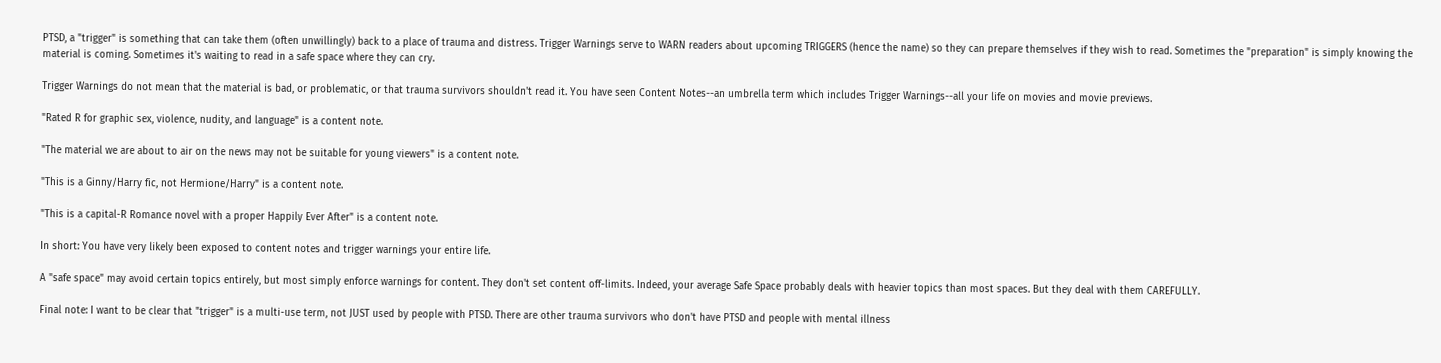PTSD, a "trigger" is something that can take them (often unwillingly) back to a place of trauma and distress. Trigger Warnings serve to WARN readers about upcoming TRIGGERS (hence the name) so they can prepare themselves if they wish to read. Sometimes the "preparation" is simply knowing the material is coming. Sometimes it's waiting to read in a safe space where they can cry.

Trigger Warnings do not mean that the material is bad, or problematic, or that trauma survivors shouldn't read it. You have seen Content Notes--an umbrella term which includes Trigger Warnings--all your life on movies and movie previews.

"Rated R for graphic sex, violence, nudity, and language" is a content note.

"The material we are about to air on the news may not be suitable for young viewers" is a content note.

"This is a Ginny/Harry fic, not Hermione/Harry" is a content note.

"This is a capital-R Romance novel with a proper Happily Ever After" is a content note.

In short: You have very likely been exposed to content notes and trigger warnings your entire life.

A "safe space" may avoid certain topics entirely, but most simply enforce warnings for content. They don't set content off-limits. Indeed, your average Safe Space probably deals with heavier topics than most spaces. But they deal with them CAREFULLY.

Final note: I want to be clear that "trigger" is a multi-use term, not JUST used by people with PTSD. There are other trauma survivors who don't have PTSD and people with mental illness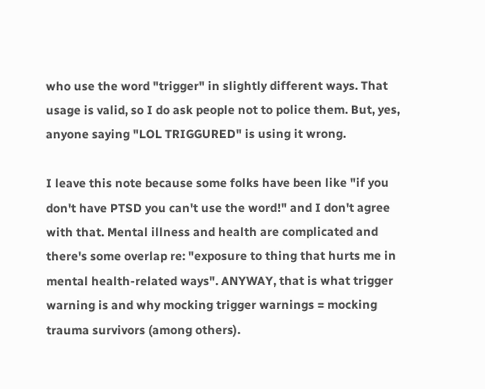who use the word "trigger" in slightly different ways. That usage is valid, so I do ask people not to police them. But, yes, anyone saying "LOL TRIGGURED" is using it wrong.

I leave this note because some folks have been like "if you don't have PTSD you can't use the word!" and I don't agree with that. Mental illness and health are complicated and there's some overlap re: "exposure to thing that hurts me in mental health-related ways". ANYWAY, that is what trigger warning is and why mocking trigger warnings = mocking trauma survivors (among others).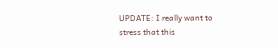UPDATE: I really want to stress that this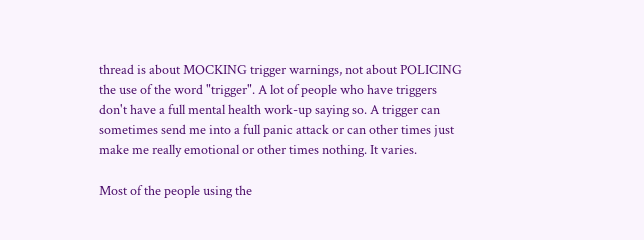thread is about MOCKING trigger warnings, not about POLICING the use of the word "trigger". A lot of people who have triggers don't have a full mental health work-up saying so. A trigger can sometimes send me into a full panic attack or can other times just make me really emotional or other times nothing. It varies.

Most of the people using the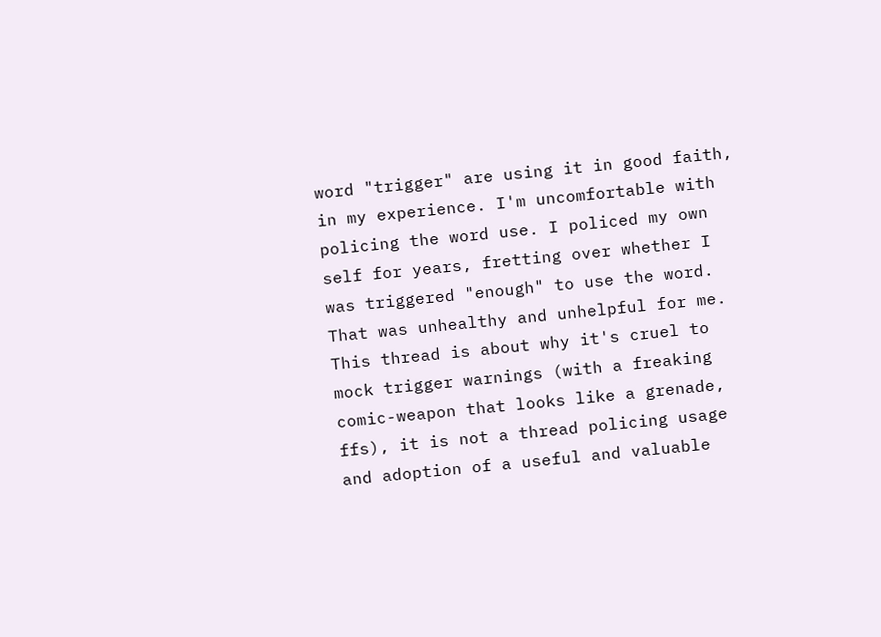word "trigger" are using it in good faith, in my experience. I'm uncomfortable with policing the word use. I policed my own self for years, fretting over whether I was triggered "enough" to use the word. That was unhealthy and unhelpful for me. This thread is about why it's cruel to mock trigger warnings (with a freaking comic-weapon that looks like a grenade, ffs), it is not a thread policing usage and adoption of a useful and valuable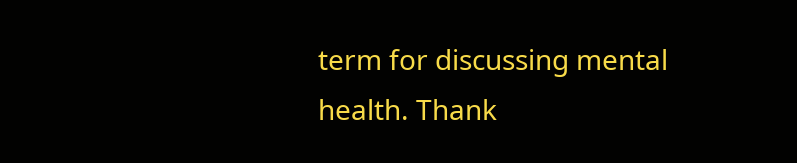term for discussing mental health. Thank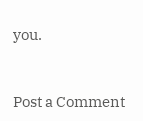you.


Post a Comment